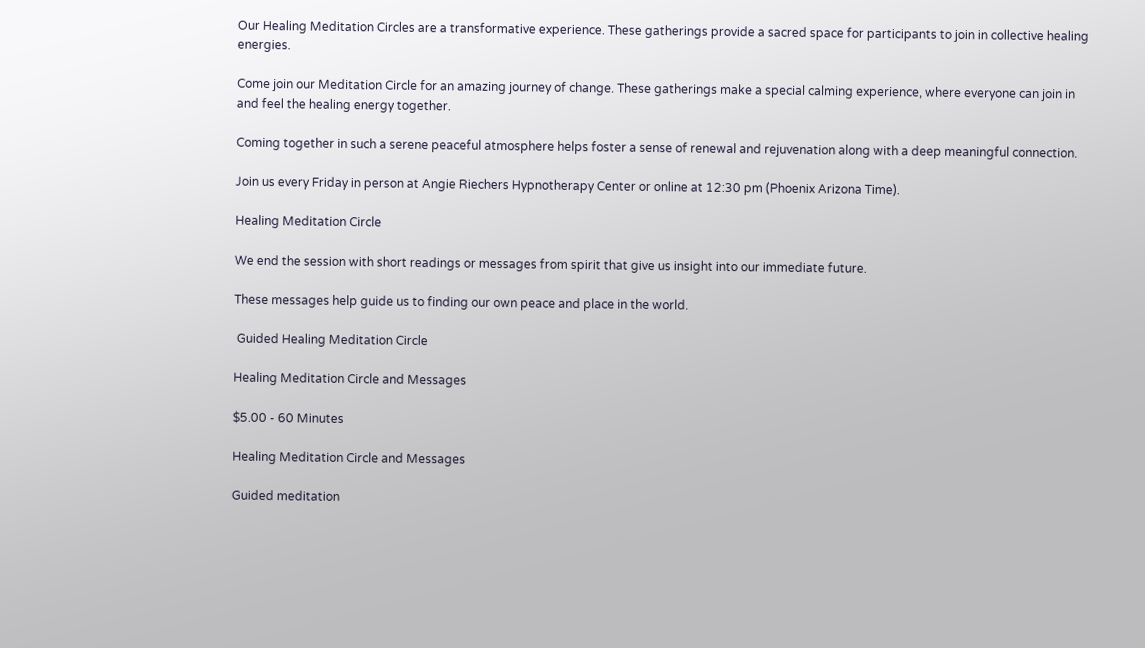Our Healing Meditation Circles are a transformative experience. These gatherings provide a sacred space for participants to join in collective healing energies.

Come join our Meditation Circle for an amazing journey of change. These gatherings make a special calming experience, where everyone can join in and feel the healing energy together.

Coming together in such a serene peaceful atmosphere helps foster a sense of renewal and rejuvenation along with a deep meaningful connection.

Join us every Friday in person at Angie Riechers Hypnotherapy Center or online at 12:30 pm (Phoenix Arizona Time).

Healing Meditation Circle

We end the session with short readings or messages from spirit that give us insight into our immediate future.

These messages help guide us to finding our own peace and place in the world.

 Guided Healing Meditation Circle

Healing Meditation Circle and Messages

$5.00 - 60 Minutes

Healing Meditation Circle and Messages

Guided meditation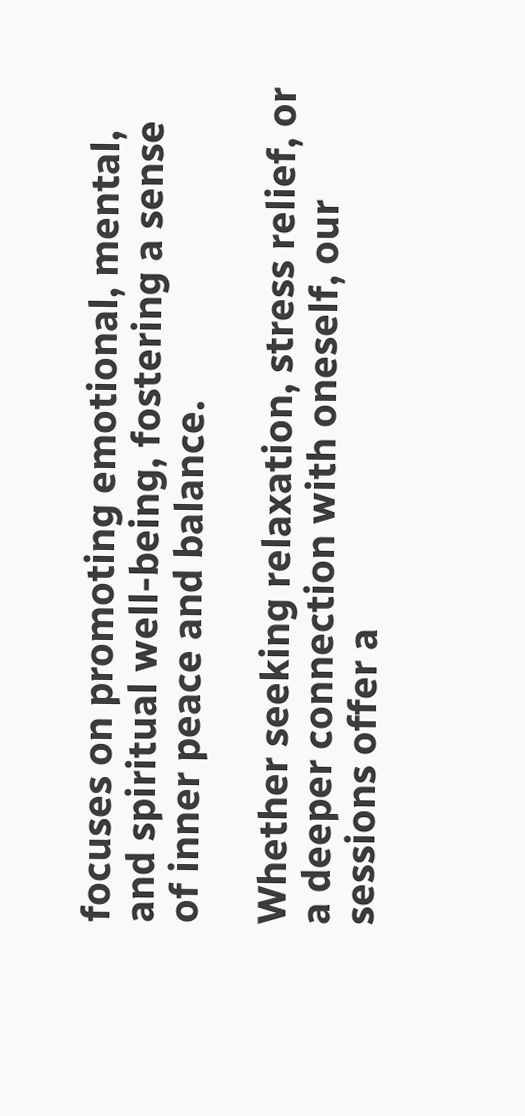focuses on promoting emotional, mental, and spiritual well-being, fostering a sense of inner peace and balance.

Whether seeking relaxation, stress relief, or a deeper connection with oneself, our sessions offer a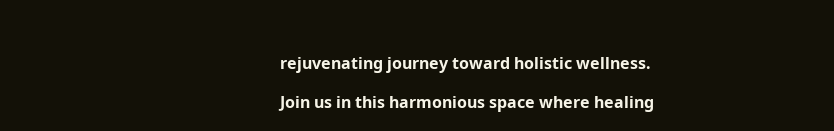rejuvenating journey toward holistic wellness.

Join us in this harmonious space where healing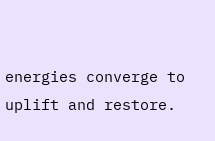energies converge to uplift and restore.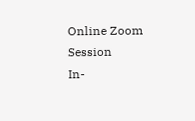Online Zoom Session
In-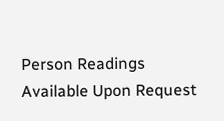Person Readings Available Upon Request